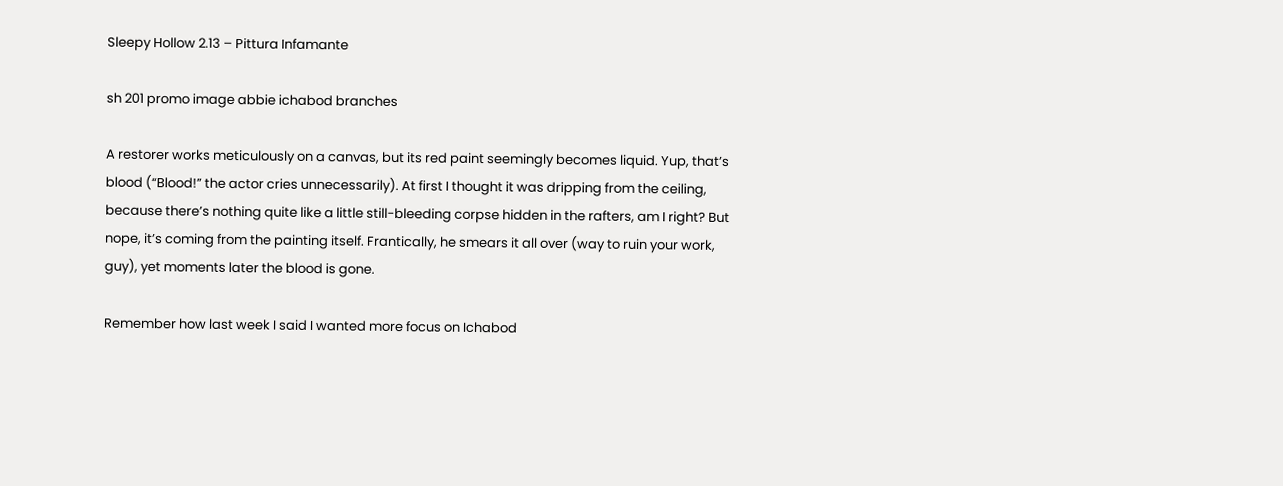Sleepy Hollow 2.13 – Pittura Infamante

sh 201 promo image abbie ichabod branches

A restorer works meticulously on a canvas, but its red paint seemingly becomes liquid. Yup, that’s blood (“Blood!” the actor cries unnecessarily). At first I thought it was dripping from the ceiling, because there’s nothing quite like a little still-bleeding corpse hidden in the rafters, am I right? But nope, it’s coming from the painting itself. Frantically, he smears it all over (way to ruin your work, guy), yet moments later the blood is gone.

Remember how last week I said I wanted more focus on Ichabod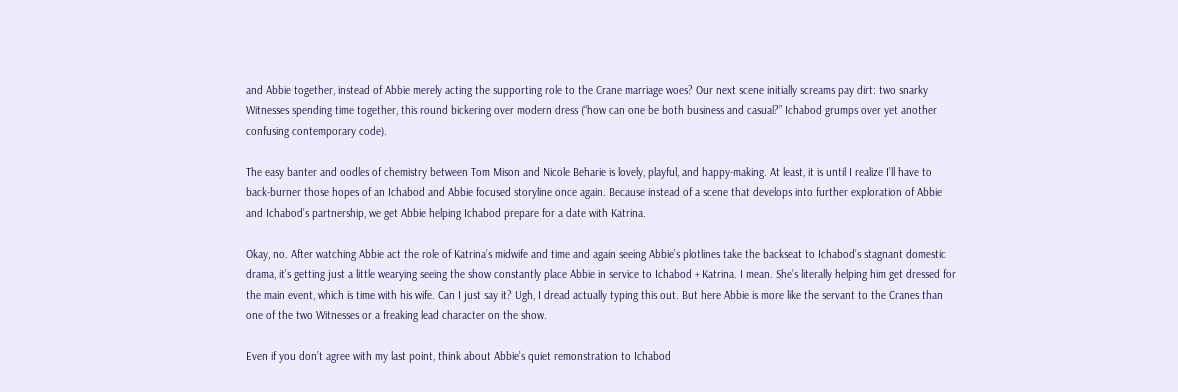and Abbie together, instead of Abbie merely acting the supporting role to the Crane marriage woes? Our next scene initially screams pay dirt: two snarky Witnesses spending time together, this round bickering over modern dress (“how can one be both business and casual?” Ichabod grumps over yet another confusing contemporary code).

The easy banter and oodles of chemistry between Tom Mison and Nicole Beharie is lovely, playful, and happy-making. At least, it is until I realize I’ll have to back-burner those hopes of an Ichabod and Abbie focused storyline once again. Because instead of a scene that develops into further exploration of Abbie and Ichabod’s partnership, we get Abbie helping Ichabod prepare for a date with Katrina.

Okay, no. After watching Abbie act the role of Katrina’s midwife and time and again seeing Abbie’s plotlines take the backseat to Ichabod’s stagnant domestic drama, it’s getting just a little wearying seeing the show constantly place Abbie in service to Ichabod + Katrina. I mean. She’s literally helping him get dressed for the main event, which is time with his wife. Can I just say it? Ugh, I dread actually typing this out. But here Abbie is more like the servant to the Cranes than one of the two Witnesses or a freaking lead character on the show.

Even if you don’t agree with my last point, think about Abbie’s quiet remonstration to Ichabod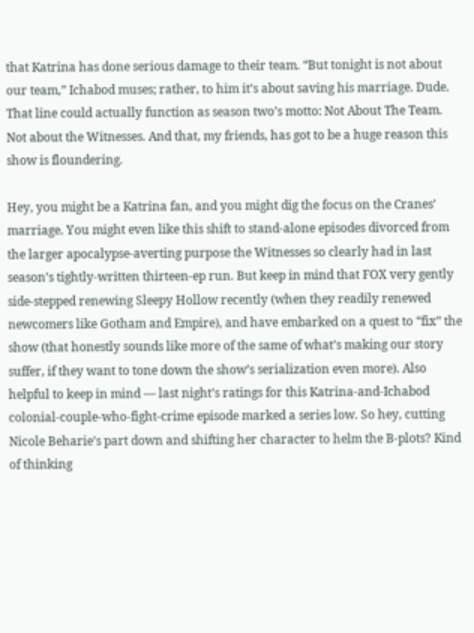that Katrina has done serious damage to their team. “But tonight is not about our team,” Ichabod muses; rather, to him it’s about saving his marriage. Dude. That line could actually function as season two’s motto: Not About The Team. Not about the Witnesses. And that, my friends, has got to be a huge reason this show is floundering.

Hey, you might be a Katrina fan, and you might dig the focus on the Cranes’ marriage. You might even like this shift to stand-alone episodes divorced from the larger apocalypse-averting purpose the Witnesses so clearly had in last season’s tightly-written thirteen-ep run. But keep in mind that FOX very gently side-stepped renewing Sleepy Hollow recently (when they readily renewed newcomers like Gotham and Empire), and have embarked on a quest to “fix” the show (that honestly sounds like more of the same of what’s making our story suffer, if they want to tone down the show’s serialization even more). Also helpful to keep in mind — last night’s ratings for this Katrina-and-Ichabod colonial-couple-who-fight-crime episode marked a series low. So hey, cutting Nicole Beharie’s part down and shifting her character to helm the B-plots? Kind of thinking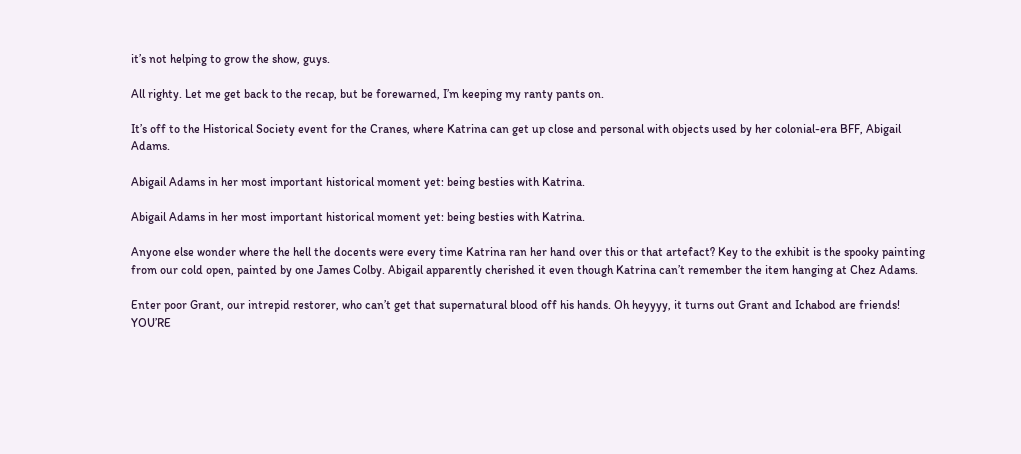it’s not helping to grow the show, guys.

All righty. Let me get back to the recap, but be forewarned, I’m keeping my ranty pants on.

It’s off to the Historical Society event for the Cranes, where Katrina can get up close and personal with objects used by her colonial-era BFF, Abigail Adams.

Abigail Adams in her most important historical moment yet: being besties with Katrina.

Abigail Adams in her most important historical moment yet: being besties with Katrina.

Anyone else wonder where the hell the docents were every time Katrina ran her hand over this or that artefact? Key to the exhibit is the spooky painting from our cold open, painted by one James Colby. Abigail apparently cherished it even though Katrina can’t remember the item hanging at Chez Adams.

Enter poor Grant, our intrepid restorer, who can’t get that supernatural blood off his hands. Oh heyyyy, it turns out Grant and Ichabod are friends! YOU’RE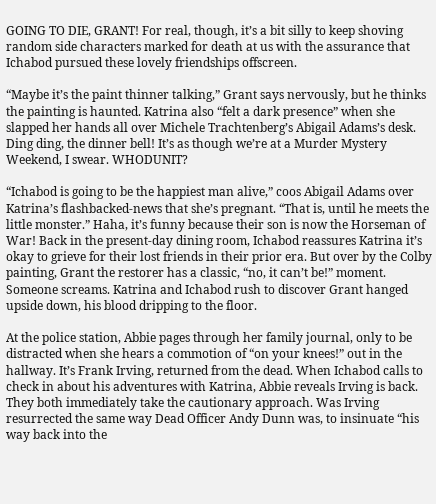GOING TO DIE, GRANT! For real, though, it’s a bit silly to keep shoving random side characters marked for death at us with the assurance that Ichabod pursued these lovely friendships offscreen.

“Maybe it’s the paint thinner talking,” Grant says nervously, but he thinks the painting is haunted. Katrina also “felt a dark presence” when she slapped her hands all over Michele Trachtenberg’s Abigail Adams’s desk. Ding ding, the dinner bell! It’s as though we’re at a Murder Mystery Weekend, I swear. WHODUNIT?

“Ichabod is going to be the happiest man alive,” coos Abigail Adams over Katrina’s flashbacked-news that she’s pregnant. “That is, until he meets the little monster.” Haha, it’s funny because their son is now the Horseman of War! Back in the present-day dining room, Ichabod reassures Katrina it’s okay to grieve for their lost friends in their prior era. But over by the Colby painting, Grant the restorer has a classic, “no, it can’t be!” moment. Someone screams. Katrina and Ichabod rush to discover Grant hanged upside down, his blood dripping to the floor.

At the police station, Abbie pages through her family journal, only to be distracted when she hears a commotion of “on your knees!” out in the hallway. It’s Frank Irving, returned from the dead. When Ichabod calls to check in about his adventures with Katrina, Abbie reveals Irving is back. They both immediately take the cautionary approach. Was Irving resurrected the same way Dead Officer Andy Dunn was, to insinuate “his way back into the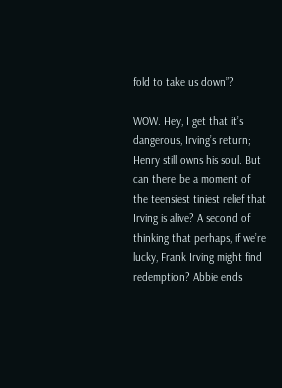fold to take us down”?

WOW. Hey, I get that it’s dangerous, Irving’s return; Henry still owns his soul. But can there be a moment of the teensiest tiniest relief that Irving is alive? A second of thinking that perhaps, if we’re lucky, Frank Irving might find redemption? Abbie ends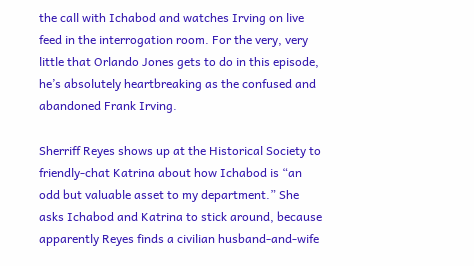the call with Ichabod and watches Irving on live feed in the interrogation room. For the very, very little that Orlando Jones gets to do in this episode, he’s absolutely heartbreaking as the confused and abandoned Frank Irving.

Sherriff Reyes shows up at the Historical Society to friendly-chat Katrina about how Ichabod is “an odd but valuable asset to my department.” She asks Ichabod and Katrina to stick around, because apparently Reyes finds a civilian husband-and-wife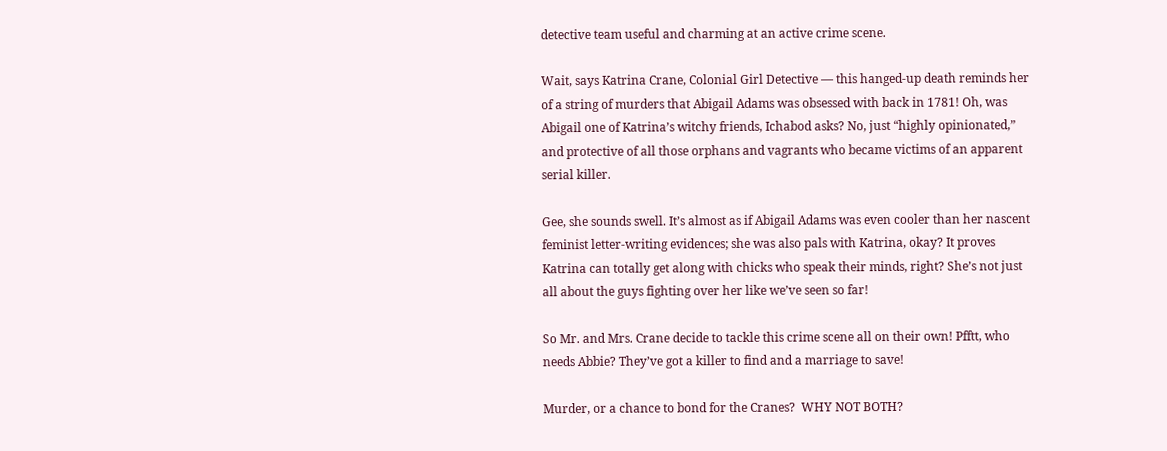detective team useful and charming at an active crime scene.

Wait, says Katrina Crane, Colonial Girl Detective — this hanged-up death reminds her of a string of murders that Abigail Adams was obsessed with back in 1781! Oh, was Abigail one of Katrina’s witchy friends, Ichabod asks? No, just “highly opinionated,” and protective of all those orphans and vagrants who became victims of an apparent serial killer.

Gee, she sounds swell. It’s almost as if Abigail Adams was even cooler than her nascent feminist letter-writing evidences; she was also pals with Katrina, okay? It proves Katrina can totally get along with chicks who speak their minds, right? She’s not just all about the guys fighting over her like we’ve seen so far!

So Mr. and Mrs. Crane decide to tackle this crime scene all on their own! Pfftt, who needs Abbie? They’ve got a killer to find and a marriage to save!

Murder, or a chance to bond for the Cranes?  WHY NOT BOTH?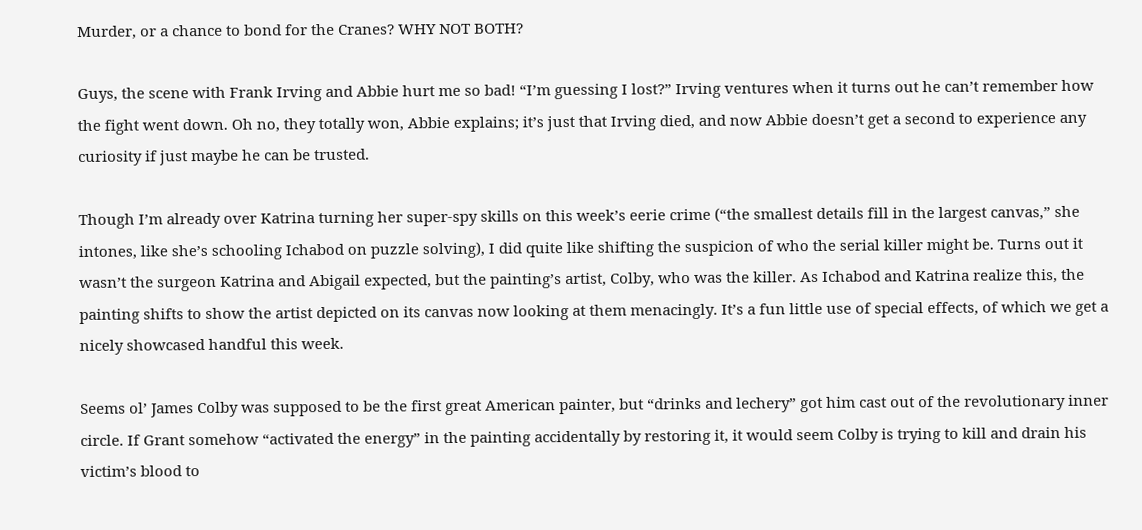Murder, or a chance to bond for the Cranes? WHY NOT BOTH?

Guys, the scene with Frank Irving and Abbie hurt me so bad! “I’m guessing I lost?” Irving ventures when it turns out he can’t remember how the fight went down. Oh no, they totally won, Abbie explains; it’s just that Irving died, and now Abbie doesn’t get a second to experience any curiosity if just maybe he can be trusted.

Though I’m already over Katrina turning her super-spy skills on this week’s eerie crime (“the smallest details fill in the largest canvas,” she intones, like she’s schooling Ichabod on puzzle solving), I did quite like shifting the suspicion of who the serial killer might be. Turns out it wasn’t the surgeon Katrina and Abigail expected, but the painting’s artist, Colby, who was the killer. As Ichabod and Katrina realize this, the painting shifts to show the artist depicted on its canvas now looking at them menacingly. It’s a fun little use of special effects, of which we get a nicely showcased handful this week.

Seems ol’ James Colby was supposed to be the first great American painter, but “drinks and lechery” got him cast out of the revolutionary inner circle. If Grant somehow “activated the energy” in the painting accidentally by restoring it, it would seem Colby is trying to kill and drain his victim’s blood to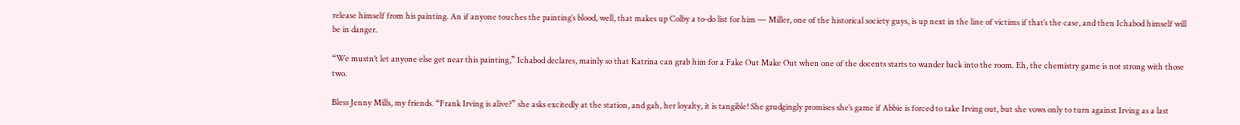release himself from his painting. An if anyone touches the painting’s blood, well, that makes up Colby a to-do list for him — Miller, one of the historical society guys, is up next in the line of victims if that’s the case, and then Ichabod himself will be in danger.

“We mustn’t let anyone else get near this painting,” Ichabod declares, mainly so that Katrina can grab him for a Fake Out Make Out when one of the docents starts to wander back into the room. Eh, the chemistry game is not strong with those two.

Bless Jenny Mills, my friends. “Frank Irving is alive?” she asks excitedly at the station, and gah, her loyalty, it is tangible! She grudgingly promises she’s game if Abbie is forced to take Irving out, but she vows only to turn against Irving as a last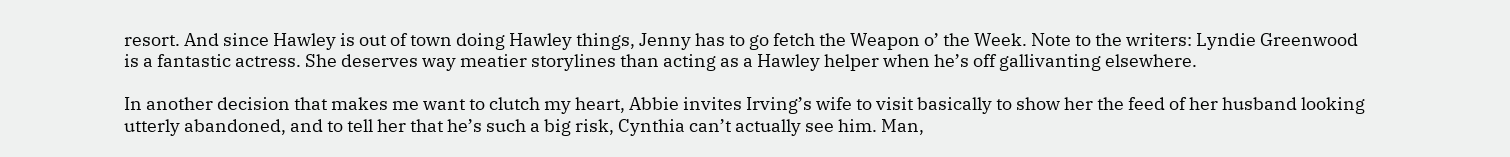resort. And since Hawley is out of town doing Hawley things, Jenny has to go fetch the Weapon o’ the Week. Note to the writers: Lyndie Greenwood is a fantastic actress. She deserves way meatier storylines than acting as a Hawley helper when he’s off gallivanting elsewhere.

In another decision that makes me want to clutch my heart, Abbie invites Irving’s wife to visit basically to show her the feed of her husband looking utterly abandoned, and to tell her that he’s such a big risk, Cynthia can’t actually see him. Man,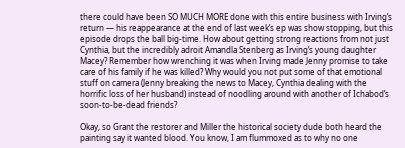there could have been SO MUCH MORE done with this entire business with Irving’s return — his reappearance at the end of last week’s ep was show stopping, but this episode drops the ball big-time. How about getting strong reactions from not just Cynthia, but the incredibly adroit Amandla Stenberg as Irving’s young daughter Macey? Remember how wrenching it was when Irving made Jenny promise to take care of his family if he was killed? Why would you not put some of that emotional stuff on camera (Jenny breaking the news to Macey, Cynthia dealing with the horrific loss of her husband) instead of noodling around with another of Ichabod’s soon-to-be-dead friends?

Okay, so Grant the restorer and Miller the historical society dude both heard the painting say it wanted blood. You know, I am flummoxed as to why no one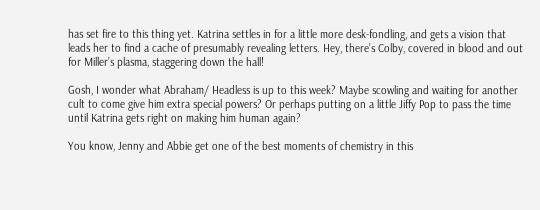has set fire to this thing yet. Katrina settles in for a little more desk-fondling, and gets a vision that leads her to find a cache of presumably revealing letters. Hey, there’s Colby, covered in blood and out for Miller’s plasma, staggering down the hall!

Gosh, I wonder what Abraham/ Headless is up to this week? Maybe scowling and waiting for another cult to come give him extra special powers? Or perhaps putting on a little Jiffy Pop to pass the time until Katrina gets right on making him human again?

You know, Jenny and Abbie get one of the best moments of chemistry in this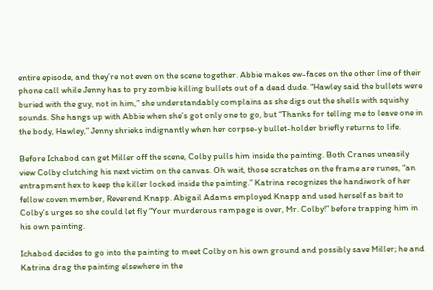entire episode, and they’re not even on the scene together. Abbie makes ew-faces on the other line of their phone call while Jenny has to pry zombie killing bullets out of a dead dude. “Hawley said the bullets were buried with the guy, not in him,” she understandably complains as she digs out the shells with squishy sounds. She hangs up with Abbie when she’s got only one to go, but “Thanks for telling me to leave one in the body, Hawley,” Jenny shrieks indignantly when her corpse-y bullet-holder briefly returns to life.

Before Ichabod can get Miller off the scene, Colby pulls him inside the painting. Both Cranes uneasily view Colby clutching his next victim on the canvas. Oh wait, those scratches on the frame are runes, “an entrapment hex to keep the killer locked inside the painting.” Katrina recognizes the handiwork of her fellow coven member, Reverend Knapp. Abigail Adams employed Knapp and used herself as bait to Colby’s urges so she could let fly “Your murderous rampage is over, Mr. Colby!” before trapping him in his own painting.

Ichabod decides to go into the painting to meet Colby on his own ground and possibly save Miller; he and Katrina drag the painting elsewhere in the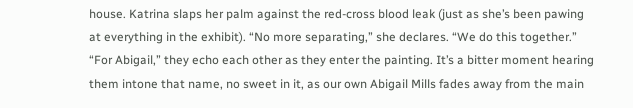house. Katrina slaps her palm against the red-cross blood leak (just as she’s been pawing at everything in the exhibit). “No more separating,” she declares. “We do this together.” “For Abigail,” they echo each other as they enter the painting. It’s a bitter moment hearing them intone that name, no sweet in it, as our own Abigail Mills fades away from the main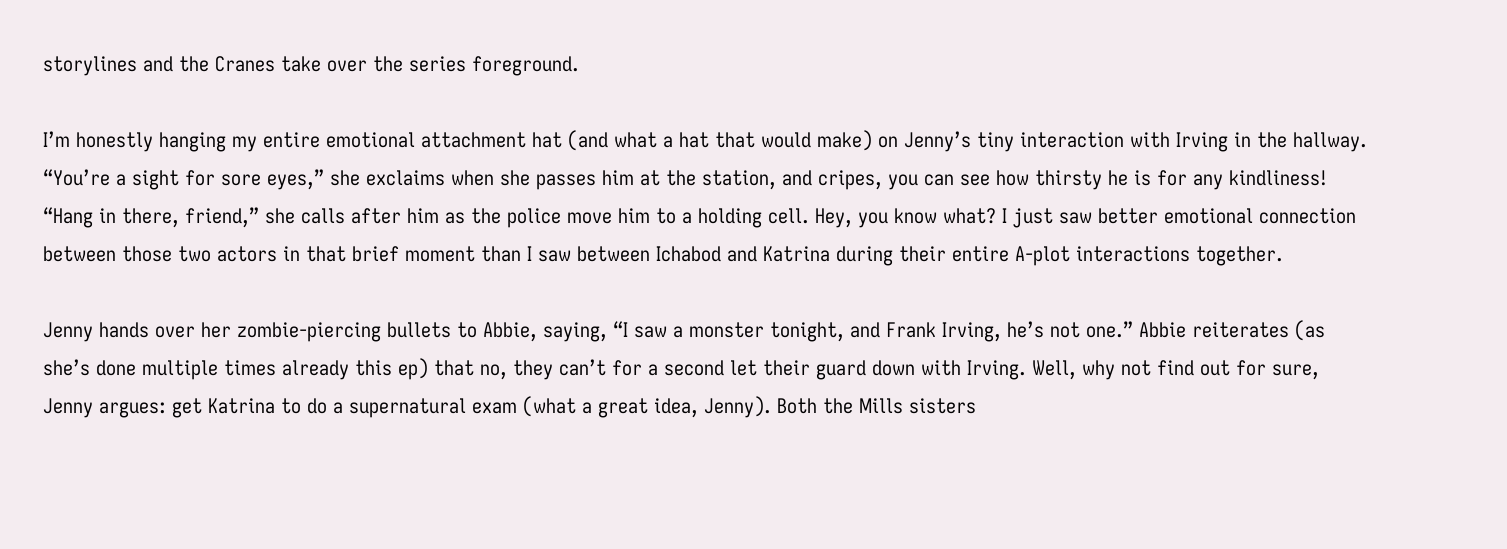storylines and the Cranes take over the series foreground.

I’m honestly hanging my entire emotional attachment hat (and what a hat that would make) on Jenny’s tiny interaction with Irving in the hallway. “You’re a sight for sore eyes,” she exclaims when she passes him at the station, and cripes, you can see how thirsty he is for any kindliness! “Hang in there, friend,” she calls after him as the police move him to a holding cell. Hey, you know what? I just saw better emotional connection between those two actors in that brief moment than I saw between Ichabod and Katrina during their entire A-plot interactions together.

Jenny hands over her zombie-piercing bullets to Abbie, saying, “I saw a monster tonight, and Frank Irving, he’s not one.” Abbie reiterates (as she’s done multiple times already this ep) that no, they can’t for a second let their guard down with Irving. Well, why not find out for sure, Jenny argues: get Katrina to do a supernatural exam (what a great idea, Jenny). Both the Mills sisters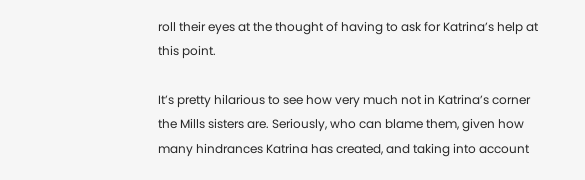roll their eyes at the thought of having to ask for Katrina’s help at this point.

It’s pretty hilarious to see how very much not in Katrina’s corner the Mills sisters are. Seriously, who can blame them, given how many hindrances Katrina has created, and taking into account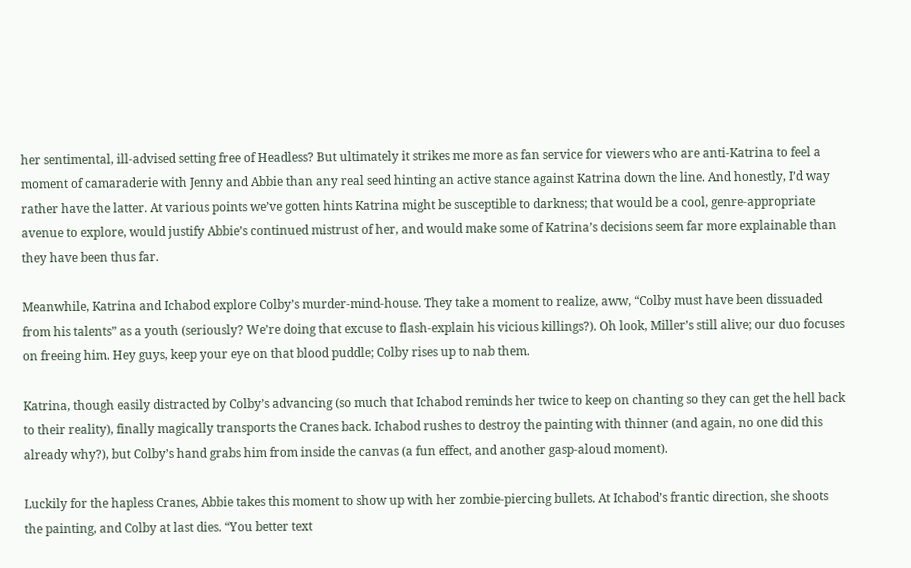her sentimental, ill-advised setting free of Headless? But ultimately it strikes me more as fan service for viewers who are anti-Katrina to feel a moment of camaraderie with Jenny and Abbie than any real seed hinting an active stance against Katrina down the line. And honestly, I’d way rather have the latter. At various points we’ve gotten hints Katrina might be susceptible to darkness; that would be a cool, genre-appropriate avenue to explore, would justify Abbie’s continued mistrust of her, and would make some of Katrina’s decisions seem far more explainable than they have been thus far.

Meanwhile, Katrina and Ichabod explore Colby’s murder-mind-house. They take a moment to realize, aww, “Colby must have been dissuaded from his talents” as a youth (seriously? We’re doing that excuse to flash-explain his vicious killings?). Oh look, Miller’s still alive; our duo focuses on freeing him. Hey guys, keep your eye on that blood puddle; Colby rises up to nab them.

Katrina, though easily distracted by Colby’s advancing (so much that Ichabod reminds her twice to keep on chanting so they can get the hell back to their reality), finally magically transports the Cranes back. Ichabod rushes to destroy the painting with thinner (and again, no one did this already why?), but Colby’s hand grabs him from inside the canvas (a fun effect, and another gasp-aloud moment).

Luckily for the hapless Cranes, Abbie takes this moment to show up with her zombie-piercing bullets. At Ichabod’s frantic direction, she shoots the painting, and Colby at last dies. “You better text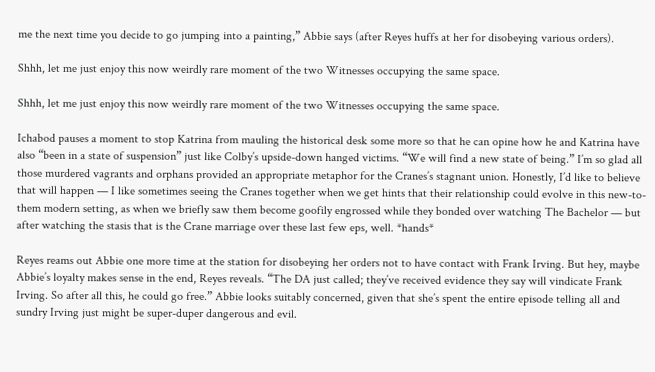me the next time you decide to go jumping into a painting,” Abbie says (after Reyes huffs at her for disobeying various orders).

Shhh, let me just enjoy this now weirdly rare moment of the two Witnesses occupying the same space.

Shhh, let me just enjoy this now weirdly rare moment of the two Witnesses occupying the same space.

Ichabod pauses a moment to stop Katrina from mauling the historical desk some more so that he can opine how he and Katrina have also “been in a state of suspension” just like Colby’s upside-down hanged victims. “We will find a new state of being.” I’m so glad all those murdered vagrants and orphans provided an appropriate metaphor for the Cranes’s stagnant union. Honestly, I’d like to believe that will happen — I like sometimes seeing the Cranes together when we get hints that their relationship could evolve in this new-to-them modern setting, as when we briefly saw them become goofily engrossed while they bonded over watching The Bachelor — but after watching the stasis that is the Crane marriage over these last few eps, well. *hands*

Reyes reams out Abbie one more time at the station for disobeying her orders not to have contact with Frank Irving. But hey, maybe Abbie’s loyalty makes sense in the end, Reyes reveals. “The DA just called; they’ve received evidence they say will vindicate Frank Irving. So after all this, he could go free.” Abbie looks suitably concerned, given that she’s spent the entire episode telling all and sundry Irving just might be super-duper dangerous and evil.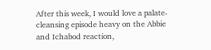After this week, I would love a palate-cleansing episode heavy on the Abbie and Ichabod reaction,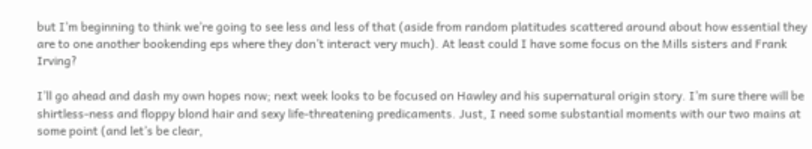but I’m beginning to think we’re going to see less and less of that (aside from random platitudes scattered around about how essential they are to one another bookending eps where they don’t interact very much). At least could I have some focus on the Mills sisters and Frank Irving?

I’ll go ahead and dash my own hopes now; next week looks to be focused on Hawley and his supernatural origin story. I’m sure there will be shirtless-ness and floppy blond hair and sexy life-threatening predicaments. Just, I need some substantial moments with our two mains at some point (and let’s be clear,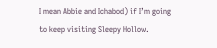I mean Abbie and Ichabod) if I’m going to keep visiting Sleepy Hollow.